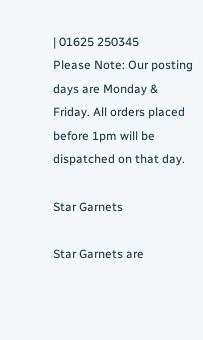| 01625 250345
Please Note: Our posting days are Monday & Friday. All orders placed before 1pm will be dispatched on that day.

Star Garnets

Star Garnets are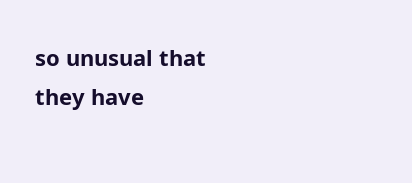so unusual that they have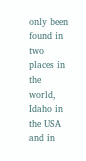only been found in two places in the world, Idaho in the USA and in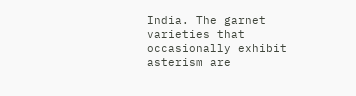India. The garnet varieties that occasionally exhibit asterism are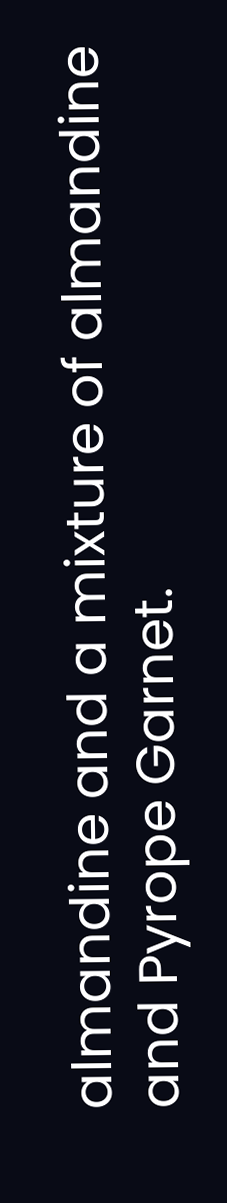almandine and a mixture of almandine and Pyrope Garnet.